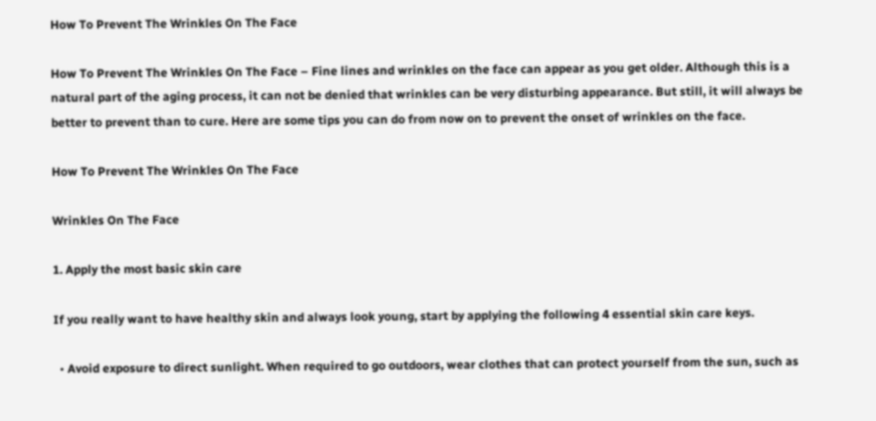How To Prevent The Wrinkles On The Face

How To Prevent The Wrinkles On The Face – Fine lines and wrinkles on the face can appear as you get older. Although this is a natural part of the aging process, it can not be denied that wrinkles can be very disturbing appearance. But still, it will always be better to prevent than to cure. Here are some tips you can do from now on to prevent the onset of wrinkles on the face.

How To Prevent The Wrinkles On The Face

Wrinkles On The Face

1. Apply the most basic skin care

If you really want to have healthy skin and always look young, start by applying the following 4 essential skin care keys.

  • Avoid exposure to direct sunlight. When required to go outdoors, wear clothes that can protect yourself from the sun, such as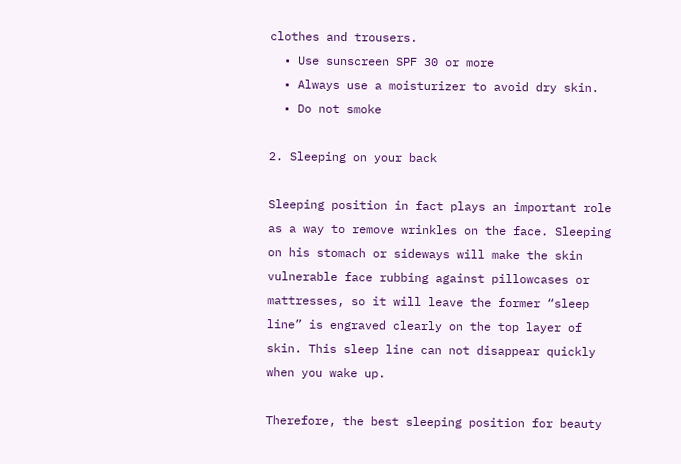clothes and trousers.
  • Use sunscreen SPF 30 or more
  • Always use a moisturizer to avoid dry skin.
  • Do not smoke

2. Sleeping on your back

Sleeping position in fact plays an important role as a way to remove wrinkles on the face. Sleeping on his stomach or sideways will make the skin vulnerable face rubbing against pillowcases or mattresses, so it will leave the former “sleep line” is engraved clearly on the top layer of skin. This sleep line can not disappear quickly when you wake up.

Therefore, the best sleeping position for beauty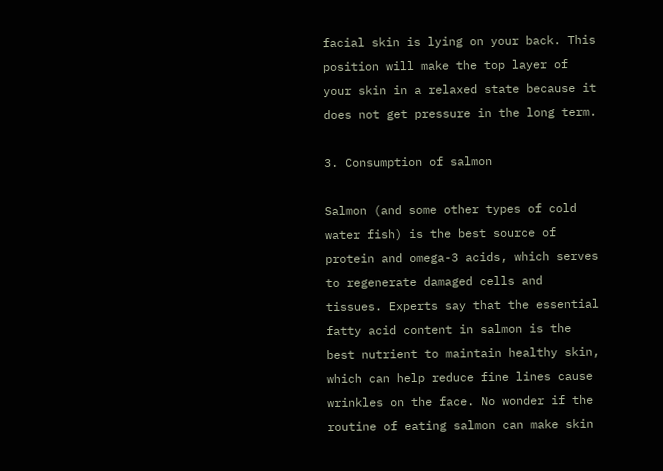facial skin is lying on your back. This position will make the top layer of your skin in a relaxed state because it does not get pressure in the long term.

3. Consumption of salmon

Salmon (and some other types of cold water fish) is the best source of protein and omega-3 acids, which serves to regenerate damaged cells and tissues. Experts say that the essential fatty acid content in salmon is the best nutrient to maintain healthy skin, which can help reduce fine lines cause wrinkles on the face. No wonder if the routine of eating salmon can make skin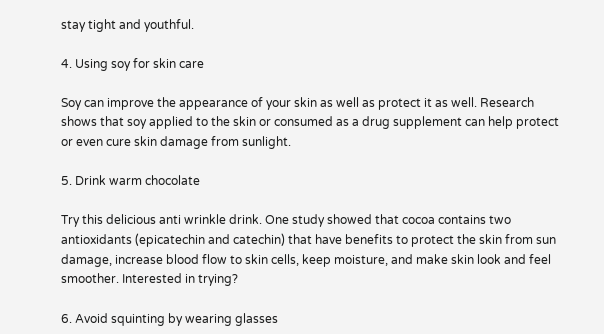stay tight and youthful.

4. Using soy for skin care

Soy can improve the appearance of your skin as well as protect it as well. Research shows that soy applied to the skin or consumed as a drug supplement can help protect or even cure skin damage from sunlight.

5. Drink warm chocolate

Try this delicious anti wrinkle drink. One study showed that cocoa contains two antioxidants (epicatechin and catechin) that have benefits to protect the skin from sun damage, increase blood flow to skin cells, keep moisture, and make skin look and feel smoother. Interested in trying?

6. Avoid squinting by wearing glasses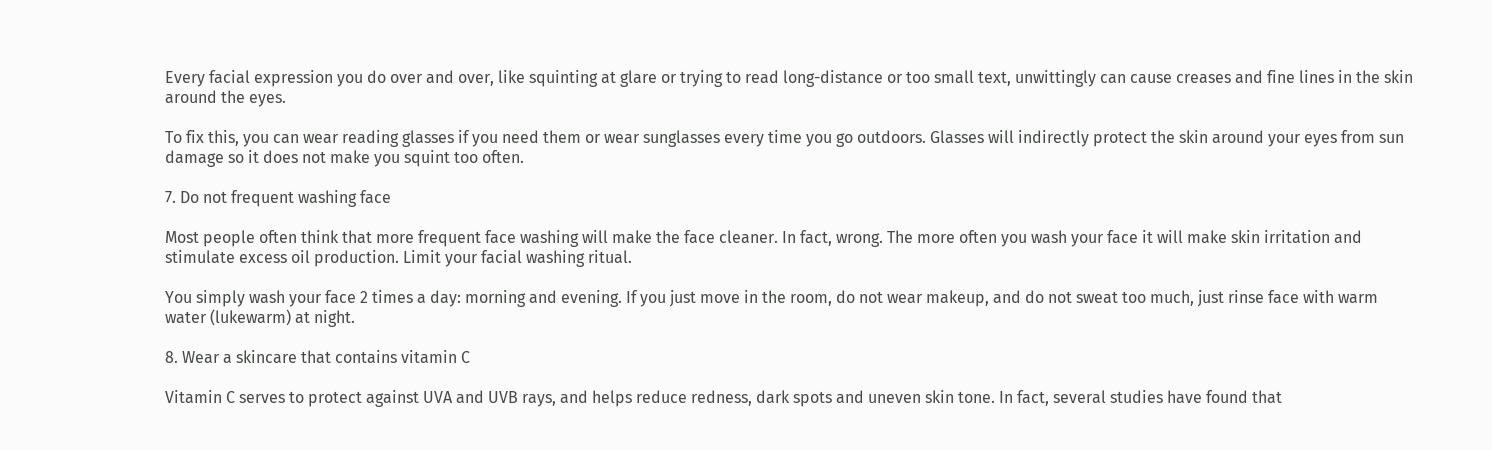Every facial expression you do over and over, like squinting at glare or trying to read long-distance or too small text, unwittingly can cause creases and fine lines in the skin around the eyes.

To fix this, you can wear reading glasses if you need them or wear sunglasses every time you go outdoors. Glasses will indirectly protect the skin around your eyes from sun damage so it does not make you squint too often.

7. Do not frequent washing face

Most people often think that more frequent face washing will make the face cleaner. In fact, wrong. The more often you wash your face it will make skin irritation and stimulate excess oil production. Limit your facial washing ritual.

You simply wash your face 2 times a day: morning and evening. If you just move in the room, do not wear makeup, and do not sweat too much, just rinse face with warm water (lukewarm) at night.

8. Wear a skincare that contains vitamin C

Vitamin C serves to protect against UVA and UVB rays, and helps reduce redness, dark spots and uneven skin tone. In fact, several studies have found that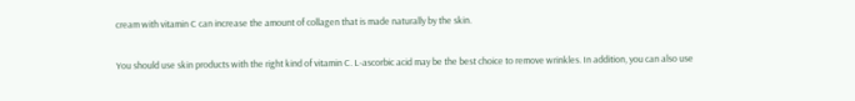cream with vitamin C can increase the amount of collagen that is made naturally by the skin.

You should use skin products with the right kind of vitamin C. L-ascorbic acid may be the best choice to remove wrinkles. In addition, you can also use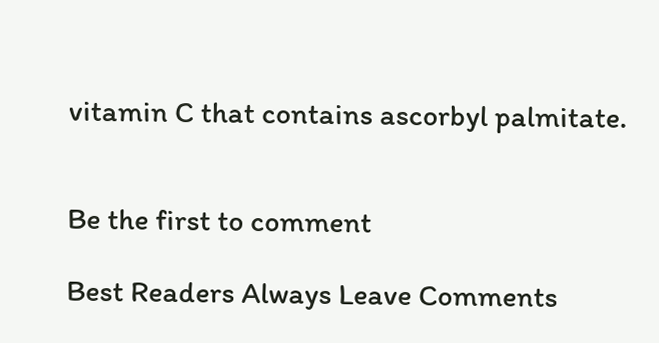vitamin C that contains ascorbyl palmitate.


Be the first to comment

Best Readers Always Leave Comments